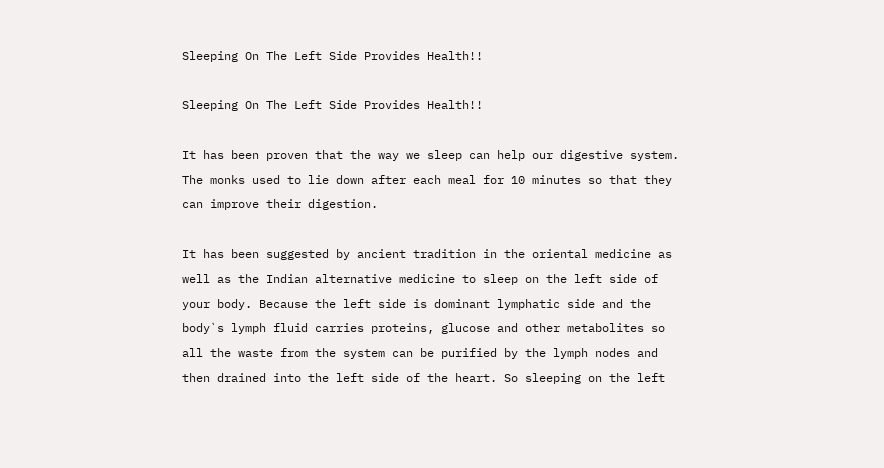Sleeping On The Left Side Provides Health!!

Sleeping On The Left Side Provides Health!!

It has been proven that the way we sleep can help our digestive system. The monks used to lie down after each meal for 10 minutes so that they can improve their digestion.

It has been suggested by ancient tradition in the oriental medicine as well as the Indian alternative medicine to sleep on the left side of your body. Because the left side is dominant lymphatic side and the body`s lymph fluid carries proteins, glucose and other metabolites so all the waste from the system can be purified by the lymph nodes and then drained into the left side of the heart. So sleeping on the left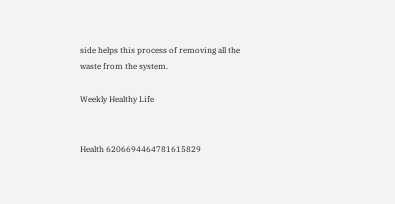side helps this process of removing all the waste from the system.

Weekly Healthy Life


Health 6206694464781615829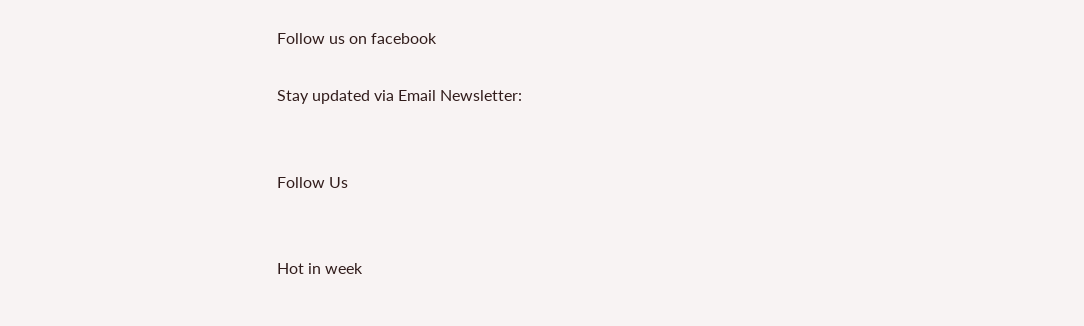Follow us on facebook

Stay updated via Email Newsletter:


Follow Us


Hot in week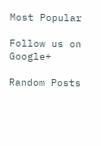Most Popular

Follow us on Google+

Random Posts